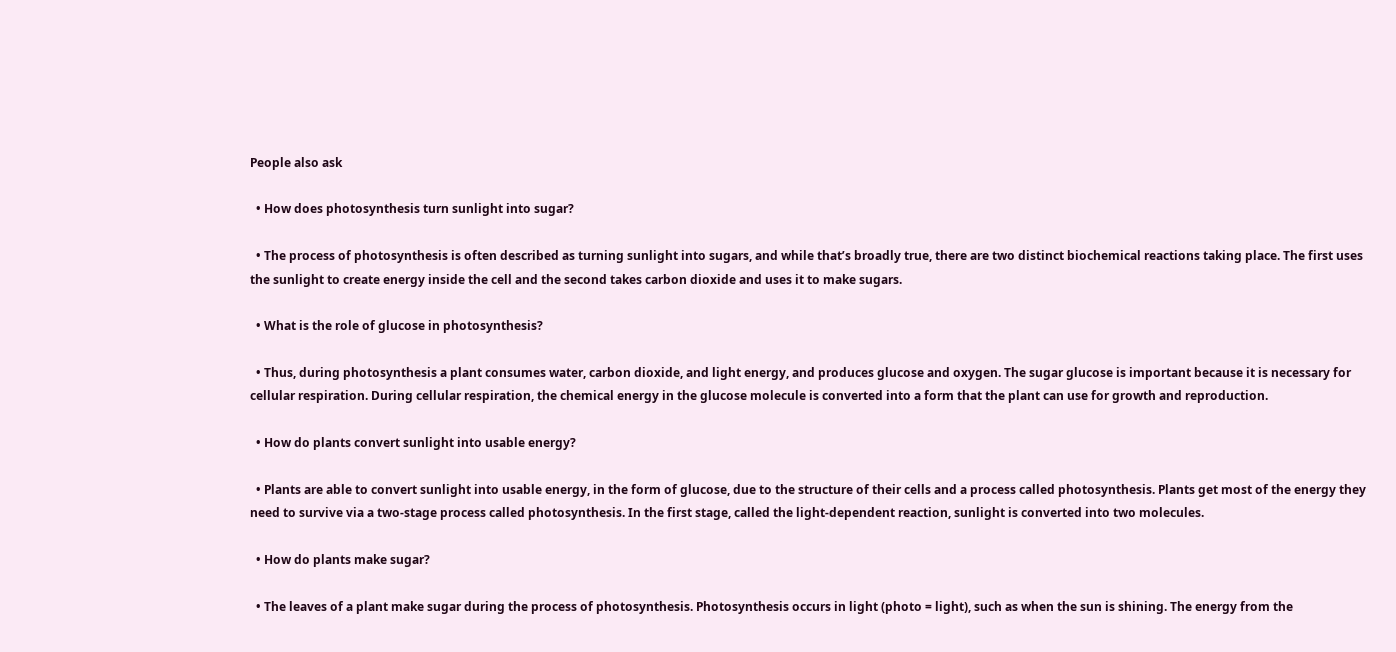People also ask

  • How does photosynthesis turn sunlight into sugar?

  • The process of photosynthesis is often described as turning sunlight into sugars, and while that’s broadly true, there are two distinct biochemical reactions taking place. The first uses the sunlight to create energy inside the cell and the second takes carbon dioxide and uses it to make sugars.

  • What is the role of glucose in photosynthesis?

  • Thus, during photosynthesis a plant consumes water, carbon dioxide, and light energy, and produces glucose and oxygen. The sugar glucose is important because it is necessary for cellular respiration. During cellular respiration, the chemical energy in the glucose molecule is converted into a form that the plant can use for growth and reproduction.

  • How do plants convert sunlight into usable energy?

  • Plants are able to convert sunlight into usable energy, in the form of glucose, due to the structure of their cells and a process called photosynthesis. Plants get most of the energy they need to survive via a two-stage process called photosynthesis. In the first stage, called the light-dependent reaction, sunlight is converted into two molecules.

  • How do plants make sugar?

  • The leaves of a plant make sugar during the process of photosynthesis. Photosynthesis occurs in light (photo = light), such as when the sun is shining. The energy from the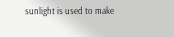sunlight is used to make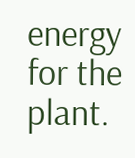energy for the plant.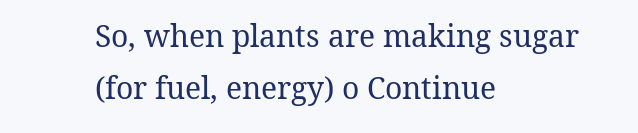So, when plants are making sugar (for fuel, energy) o Continue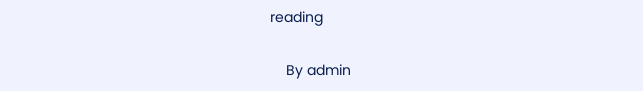reading

    By admin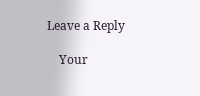Leave a Reply

    Your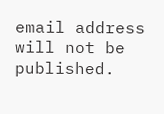email address will not be published.